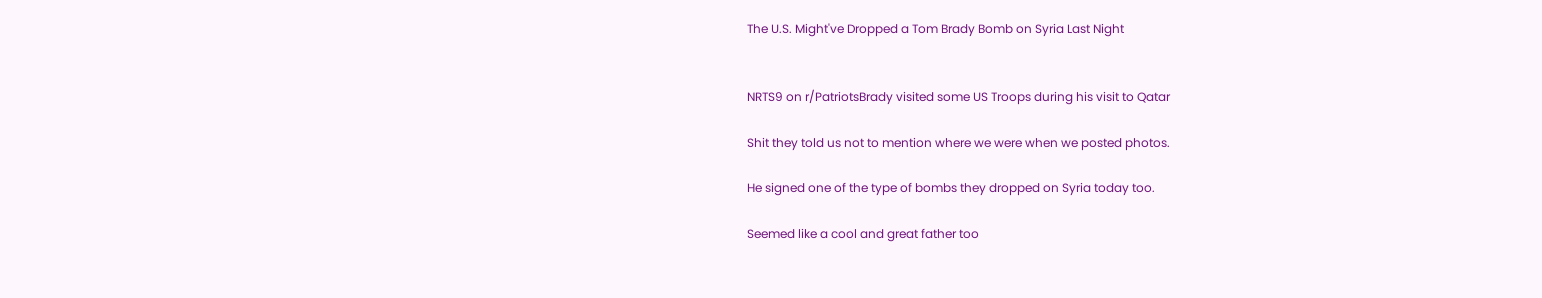The U.S. Might've Dropped a Tom Brady Bomb on Syria Last Night


NRTS9 on r/PatriotsBrady visited some US Troops during his visit to Qatar

Shit they told us not to mention where we were when we posted photos.

He signed one of the type of bombs they dropped on Syria today too.

Seemed like a cool and great father too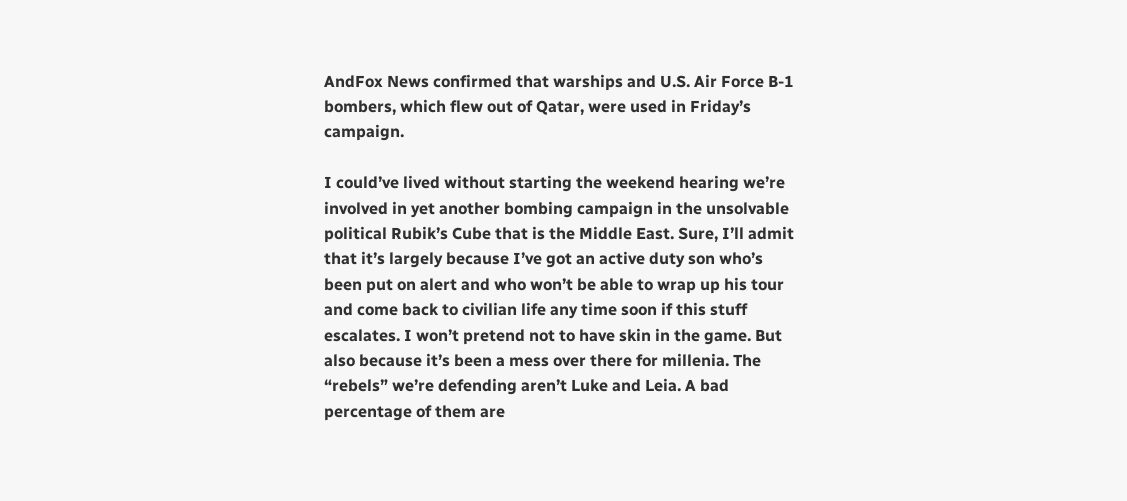AndFox News confirmed that warships and U.S. Air Force B-1 bombers, which flew out of Qatar, were used in Friday’s campaign.

I could’ve lived without starting the weekend hearing we’re involved in yet another bombing campaign in the unsolvable political Rubik’s Cube that is the Middle East. Sure, I’ll admit that it’s largely because I’ve got an active duty son who’s been put on alert and who won’t be able to wrap up his tour and come back to civilian life any time soon if this stuff escalates. I won’t pretend not to have skin in the game. But also because it’s been a mess over there for millenia. The “rebels” we’re defending aren’t Luke and Leia. A bad percentage of them are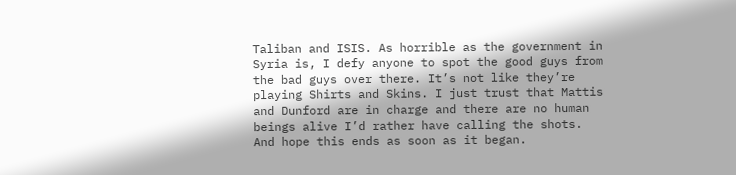Taliban and ISIS. As horrible as the government in Syria is, I defy anyone to spot the good guys from the bad guys over there. It’s not like they’re playing Shirts and Skins. I just trust that Mattis and Dunford are in charge and there are no human beings alive I’d rather have calling the shots. And hope this ends as soon as it began.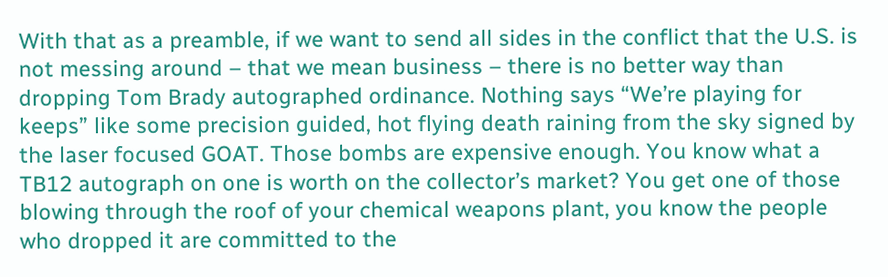With that as a preamble, if we want to send all sides in the conflict that the U.S. is not messing around – that we mean business – there is no better way than dropping Tom Brady autographed ordinance. Nothing says “We’re playing for keeps” like some precision guided, hot flying death raining from the sky signed by the laser focused GOAT. Those bombs are expensive enough. You know what a TB12 autograph on one is worth on the collector’s market? You get one of those blowing through the roof of your chemical weapons plant, you know the people who dropped it are committed to the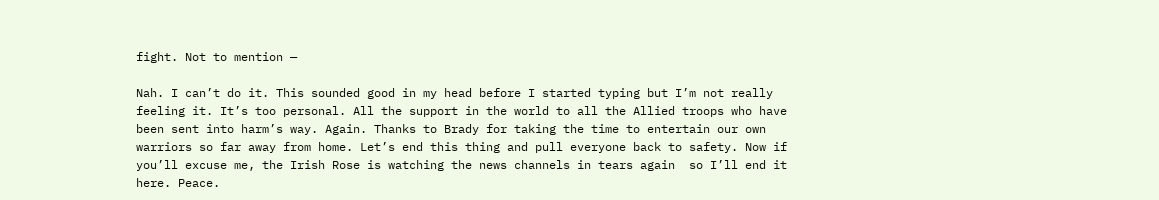fight. Not to mention —

Nah. I can’t do it. This sounded good in my head before I started typing but I’m not really feeling it. It’s too personal. All the support in the world to all the Allied troops who have been sent into harm’s way. Again. Thanks to Brady for taking the time to entertain our own warriors so far away from home. Let’s end this thing and pull everyone back to safety. Now if you’ll excuse me, the Irish Rose is watching the news channels in tears again  so I’ll end it here. Peace.